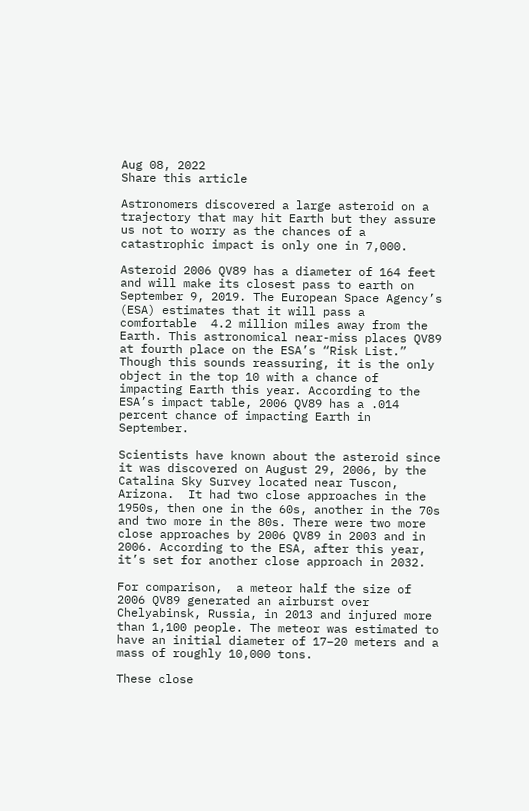Aug 08, 2022
Share this article

Astronomers discovered a large asteroid on a trajectory that may hit Earth but they assure us not to worry as the chances of a catastrophic impact is only one in 7,000.

Asteroid 2006 QV89 has a diameter of 164 feet and will make its closest pass to earth on September 9, 2019. The European Space Agency’s (ESA) estimates that it will pass a comfortable  4.2 million miles away from the Earth. This astronomical near-miss places QV89  at fourth place on the ESA’s “Risk List.” Though this sounds reassuring, it is the only object in the top 10 with a chance of impacting Earth this year. According to the ESA’s impact table, 2006 QV89 has a .014 percent chance of impacting Earth in September.

Scientists have known about the asteroid since it was discovered on August 29, 2006, by the Catalina Sky Survey located near Tuscon, Arizona.  It had two close approaches in the 1950s, then one in the 60s, another in the 70s and two more in the 80s. There were two more close approaches by 2006 QV89 in 2003 and in 2006. According to the ESA, after this year, it’s set for another close approach in 2032.

For comparison,  a meteor half the size of 2006 QV89 generated an airburst over Chelyabinsk, Russia, in 2013 and injured more than 1,100 people. The meteor was estimated to have an initial diameter of 17–20 meters and a mass of roughly 10,000 tons.

These close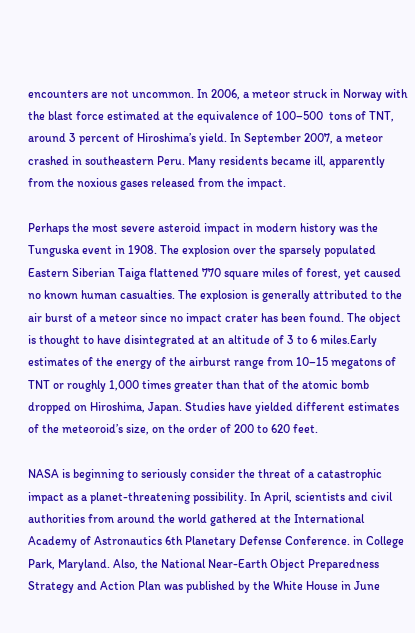encounters are not uncommon. In 2006, a meteor struck in Norway with the blast force estimated at the equivalence of 100–500  tons of TNT, around 3 percent of Hiroshima’s yield. In September 2007, a meteor crashed in southeastern Peru. Many residents became ill, apparently from the noxious gases released from the impact.

Perhaps the most severe asteroid impact in modern history was the Tunguska event in 1908. The explosion over the sparsely populated Eastern Siberian Taiga flattened 770 square miles of forest, yet caused no known human casualties. The explosion is generally attributed to the air burst of a meteor since no impact crater has been found. The object is thought to have disintegrated at an altitude of 3 to 6 miles.Early estimates of the energy of the airburst range from 10–15 megatons of TNT or roughly 1,000 times greater than that of the atomic bomb dropped on Hiroshima, Japan. Studies have yielded different estimates of the meteoroid’s size, on the order of 200 to 620 feet.

NASA is beginning to seriously consider the threat of a catastrophic impact as a planet-threatening possibility. In April, scientists and civil authorities from around the world gathered at the International Academy of Astronautics 6th Planetary Defense Conference. in College Park, Maryland. Also, the National Near-Earth Object Preparedness Strategy and Action Plan was published by the White House in June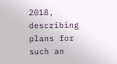2018, describing plans for such an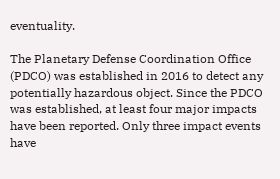eventuality.

The Planetary Defense Coordination Office (PDCO) was established in 2016 to detect any potentially hazardous object. Since the PDCO was established, at least four major impacts have been reported. Only three impact events have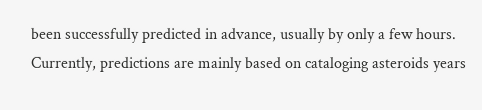been successfully predicted in advance, usually by only a few hours.  Currently, predictions are mainly based on cataloging asteroids years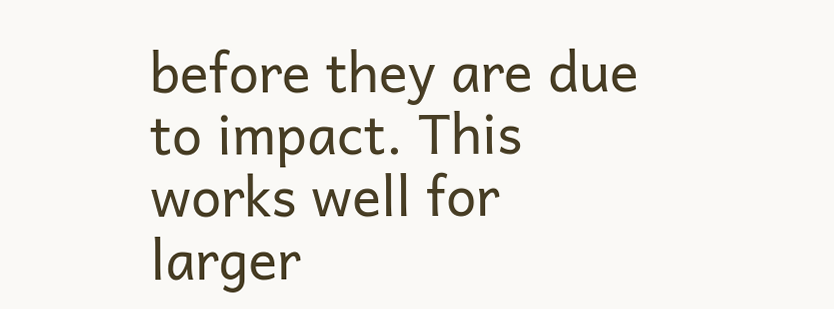before they are due to impact. This works well for larger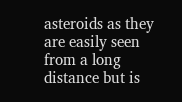asteroids as they are easily seen from a long distance but is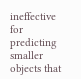ineffective for predicting smaller objects that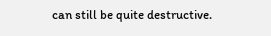can still be quite destructive.